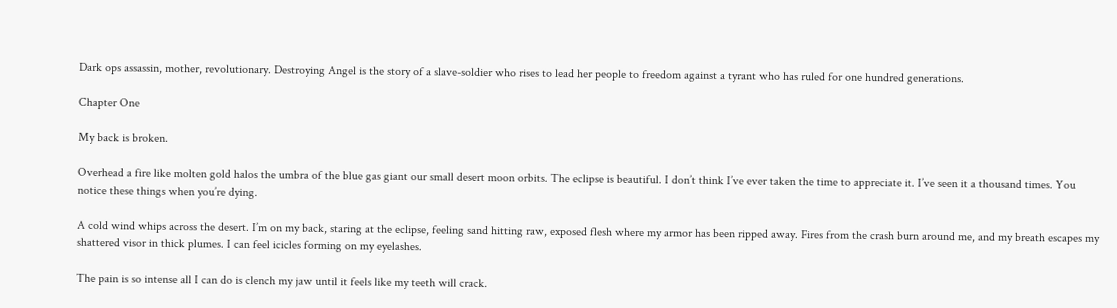Dark ops assassin, mother, revolutionary. Destroying Angel is the story of a slave-soldier who rises to lead her people to freedom against a tyrant who has ruled for one hundred generations.

Chapter One

My back is broken.

Overhead a fire like molten gold halos the umbra of the blue gas giant our small desert moon orbits. The eclipse is beautiful. I don’t think I’ve ever taken the time to appreciate it. I’ve seen it a thousand times. You notice these things when you’re dying.

A cold wind whips across the desert. I’m on my back, staring at the eclipse, feeling sand hitting raw, exposed flesh where my armor has been ripped away. Fires from the crash burn around me, and my breath escapes my shattered visor in thick plumes. I can feel icicles forming on my eyelashes.

The pain is so intense all I can do is clench my jaw until it feels like my teeth will crack.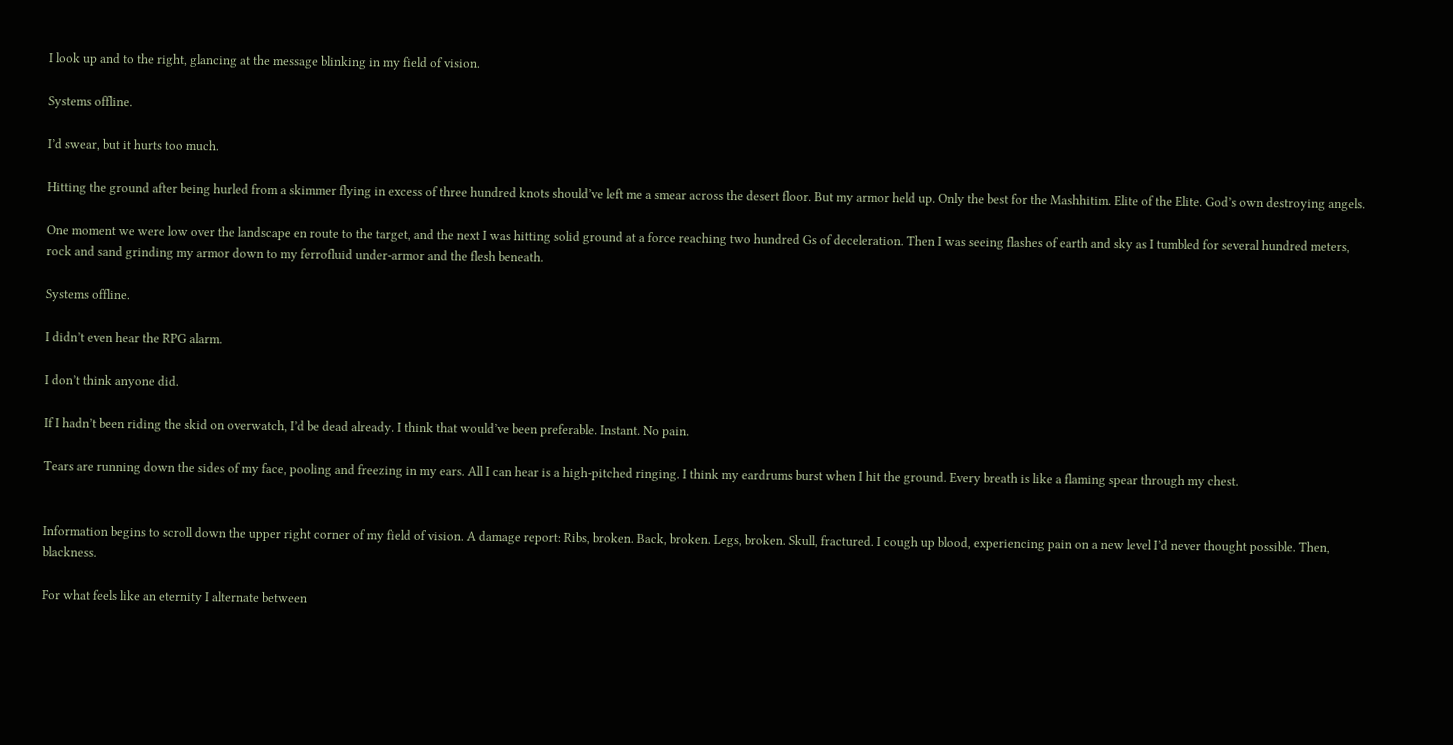I look up and to the right, glancing at the message blinking in my field of vision.

Systems offline.

I’d swear, but it hurts too much.

Hitting the ground after being hurled from a skimmer flying in excess of three hundred knots should’ve left me a smear across the desert floor. But my armor held up. Only the best for the Mashhitim. Elite of the Elite. God’s own destroying angels.

One moment we were low over the landscape en route to the target, and the next I was hitting solid ground at a force reaching two hundred Gs of deceleration. Then I was seeing flashes of earth and sky as I tumbled for several hundred meters, rock and sand grinding my armor down to my ferrofluid under-armor and the flesh beneath.

Systems offline.

I didn’t even hear the RPG alarm.

I don’t think anyone did.

If I hadn’t been riding the skid on overwatch, I’d be dead already. I think that would’ve been preferable. Instant. No pain.

Tears are running down the sides of my face, pooling and freezing in my ears. All I can hear is a high-pitched ringing. I think my eardrums burst when I hit the ground. Every breath is like a flaming spear through my chest.


Information begins to scroll down the upper right corner of my field of vision. A damage report: Ribs, broken. Back, broken. Legs, broken. Skull, fractured. I cough up blood, experiencing pain on a new level I’d never thought possible. Then, blackness.

For what feels like an eternity I alternate between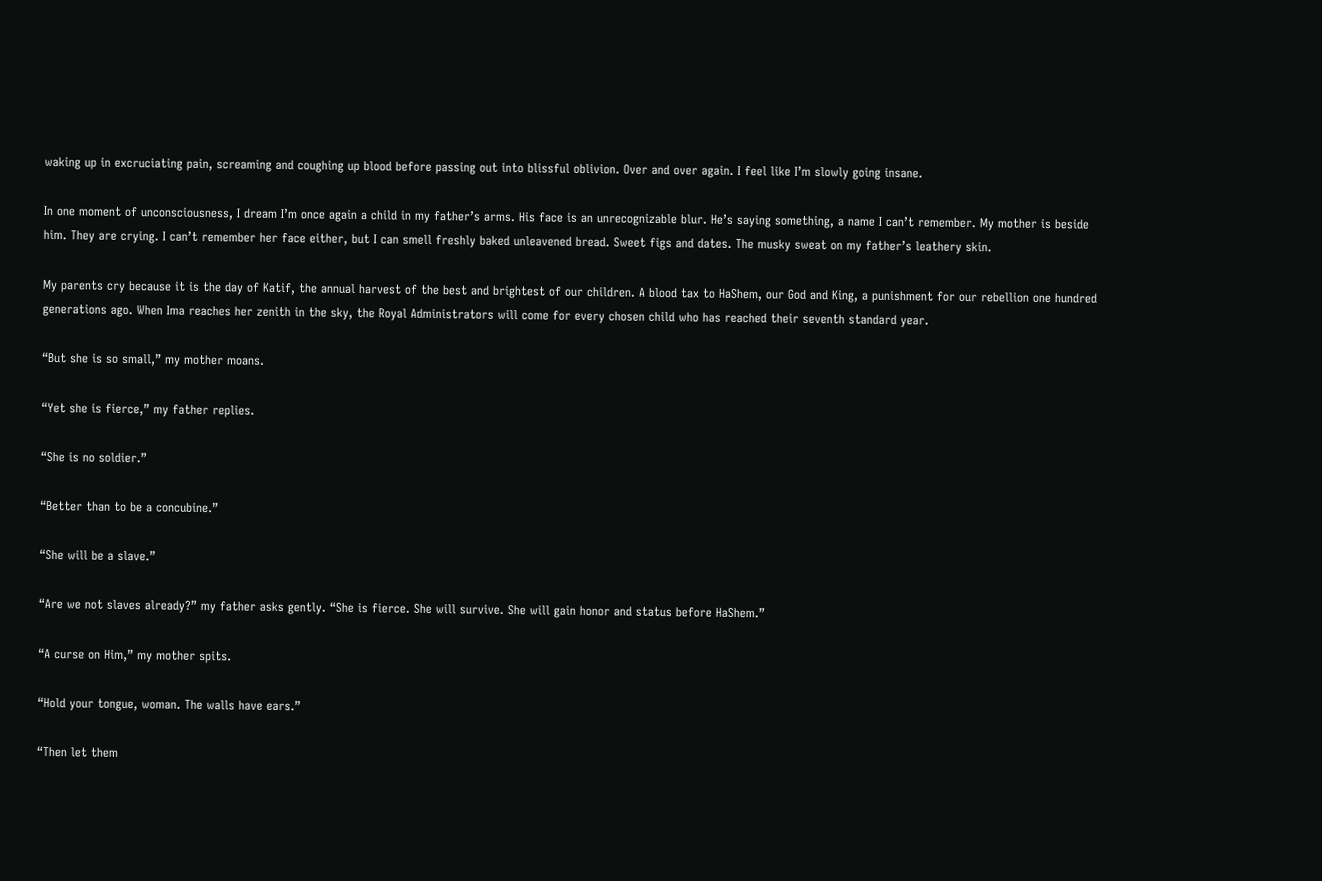waking up in excruciating pain, screaming and coughing up blood before passing out into blissful oblivion. Over and over again. I feel like I’m slowly going insane.

In one moment of unconsciousness, I dream I’m once again a child in my father’s arms. His face is an unrecognizable blur. He’s saying something, a name I can’t remember. My mother is beside him. They are crying. I can’t remember her face either, but I can smell freshly baked unleavened bread. Sweet figs and dates. The musky sweat on my father’s leathery skin.

My parents cry because it is the day of Katif, the annual harvest of the best and brightest of our children. A blood tax to HaShem, our God and King, a punishment for our rebellion one hundred generations ago. When Ima reaches her zenith in the sky, the Royal Administrators will come for every chosen child who has reached their seventh standard year.

“But she is so small,” my mother moans.

“Yet she is fierce,” my father replies.

“She is no soldier.”

“Better than to be a concubine.”

“She will be a slave.”

“Are we not slaves already?” my father asks gently. “She is fierce. She will survive. She will gain honor and status before HaShem.”

“A curse on Him,” my mother spits.

“Hold your tongue, woman. The walls have ears.”

“Then let them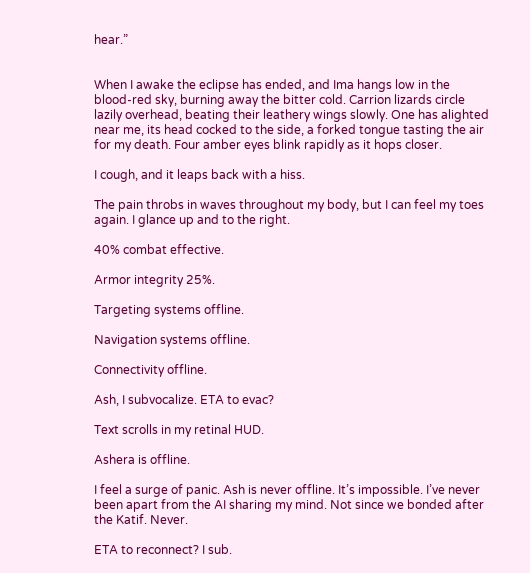hear.”


When I awake the eclipse has ended, and Ima hangs low in the blood-red sky, burning away the bitter cold. Carrion lizards circle lazily overhead, beating their leathery wings slowly. One has alighted near me, its head cocked to the side, a forked tongue tasting the air for my death. Four amber eyes blink rapidly as it hops closer.

I cough, and it leaps back with a hiss.

The pain throbs in waves throughout my body, but I can feel my toes again. I glance up and to the right.

40% combat effective.

Armor integrity 25%.

Targeting systems offline.

Navigation systems offline.

Connectivity offline.

Ash, I subvocalize. ETA to evac?

Text scrolls in my retinal HUD.

Ashera is offline.

I feel a surge of panic. Ash is never offline. It’s impossible. I’ve never been apart from the AI sharing my mind. Not since we bonded after the Katif. Never.

ETA to reconnect? I sub.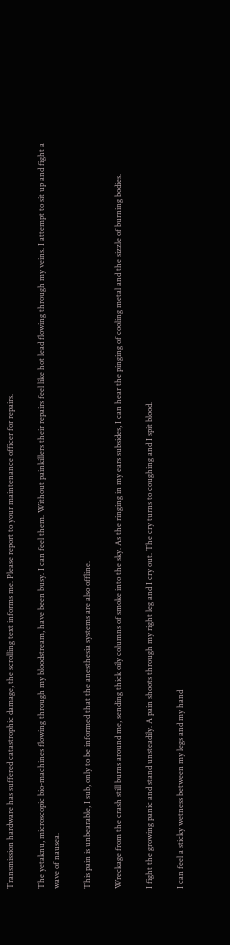Transmission hardware has suffered catastrophic damage, the scrolling text informs me. Please report to your maintenance officer for repairs.

The yetaknu, microscopic bio-machines flowing through my bloodstream, have been busy. I can feel them. Without painkillers their repairs feel like hot lead flowing through my veins. I attempt to sit up and fight a wave of nausea.

This pain is unbearable, I sub, only to be informed that the anesthesia systems are also offline.

Wreckage from the crash still burns around me, sending thick oily columns of smoke into the sky. As the ringing in my ears subsides, I can hear the pinging of cooling metal and the sizzle of burning bodies.

I fight the growing panic and stand unsteadily. A pain shoots through my right leg and I cry out. The cry turns to coughing and I spit blood.

I can feel a sticky wetness between my legs and my hand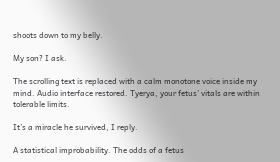shoots down to my belly.

My son? I ask.

The scrolling text is replaced with a calm monotone voice inside my mind. Audio interface restored. Tyerya, your fetus’ vitals are within tolerable limits.

It’s a miracle he survived, I reply.

A statistical improbability. The odds of a fetus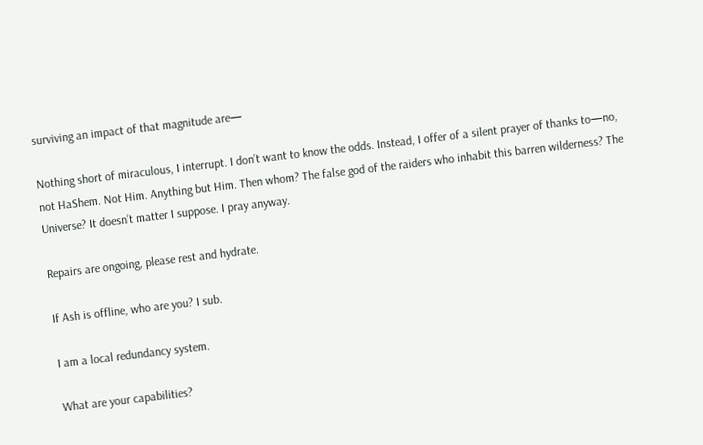surviving an impact of that magnitude are—

Nothing short of miraculous, I interrupt. I don’t want to know the odds. Instead, I offer of a silent prayer of thanks to—no, not HaShem. Not Him. Anything but Him. Then whom? The false god of the raiders who inhabit this barren wilderness? The Universe? It doesn’t matter I suppose. I pray anyway.

Repairs are ongoing, please rest and hydrate.

If Ash is offline, who are you? I sub.

I am a local redundancy system.

What are your capabilities?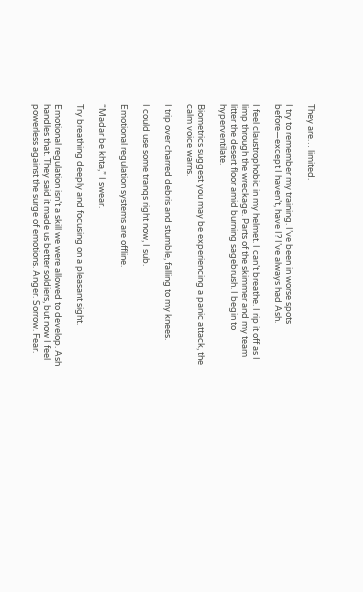They are… limited.

I try to remember my training. I’ve been in worse spots before—except I haven’t, have I? I’ve always had Ash.

I feel claustrophobic in my helmet. I can’t breathe. I rip it off as I limp through the wreckage. Parts of the skimmer and my team litter the desert floor amid burning sagebrush. I begin to hyperventilate.

Biometrics suggest you may be experiencing a panic attack, the calm voice warns.

I trip over charred debris and stumble, falling to my knees.

I could use some tranqs right now, I sub.

Emotional regulation systems are offline.

“Madar be khta,” I swear.

Try breathing deeply and focusing on a pleasant sight.

Emotional regulation isn’t a skill we were allowed to develop. Ash handles that. They said it made us better soldiers, but now I feel powerless against the surge of emotions. Anger. Sorrow. Fear.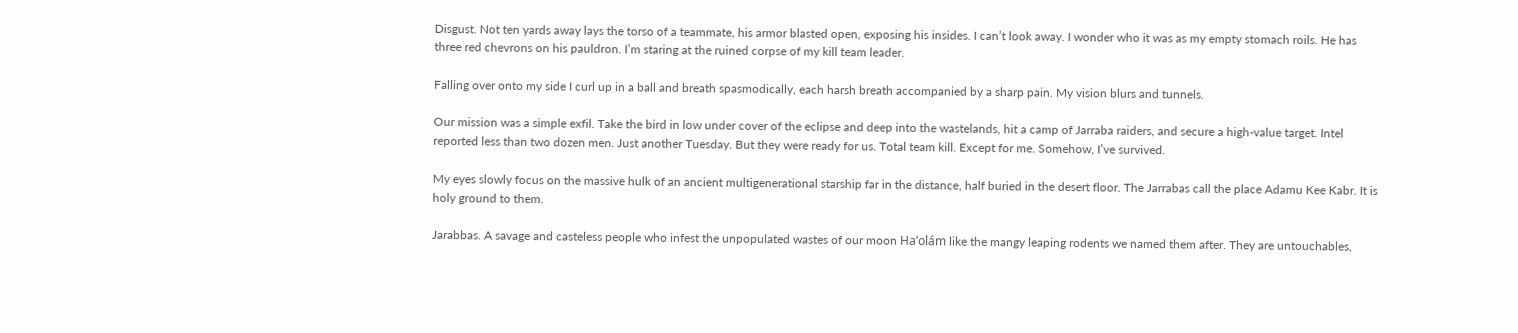Disgust. Not ten yards away lays the torso of a teammate, his armor blasted open, exposing his insides. I can’t look away. I wonder who it was as my empty stomach roils. He has three red chevrons on his pauldron. I’m staring at the ruined corpse of my kill team leader.

Falling over onto my side I curl up in a ball and breath spasmodically, each harsh breath accompanied by a sharp pain. My vision blurs and tunnels.

Our mission was a simple exfil. Take the bird in low under cover of the eclipse and deep into the wastelands, hit a camp of Jarraba raiders, and secure a high-value target. Intel reported less than two dozen men. Just another Tuesday. But they were ready for us. Total team kill. Except for me. Somehow, I’ve survived.

My eyes slowly focus on the massive hulk of an ancient multigenerational starship far in the distance, half buried in the desert floor. The Jarrabas call the place Adamu Kee Kabr. It is holy ground to them.

Jarabbas. A savage and casteless people who infest the unpopulated wastes of our moon Ha’olám like the mangy leaping rodents we named them after. They are untouchables,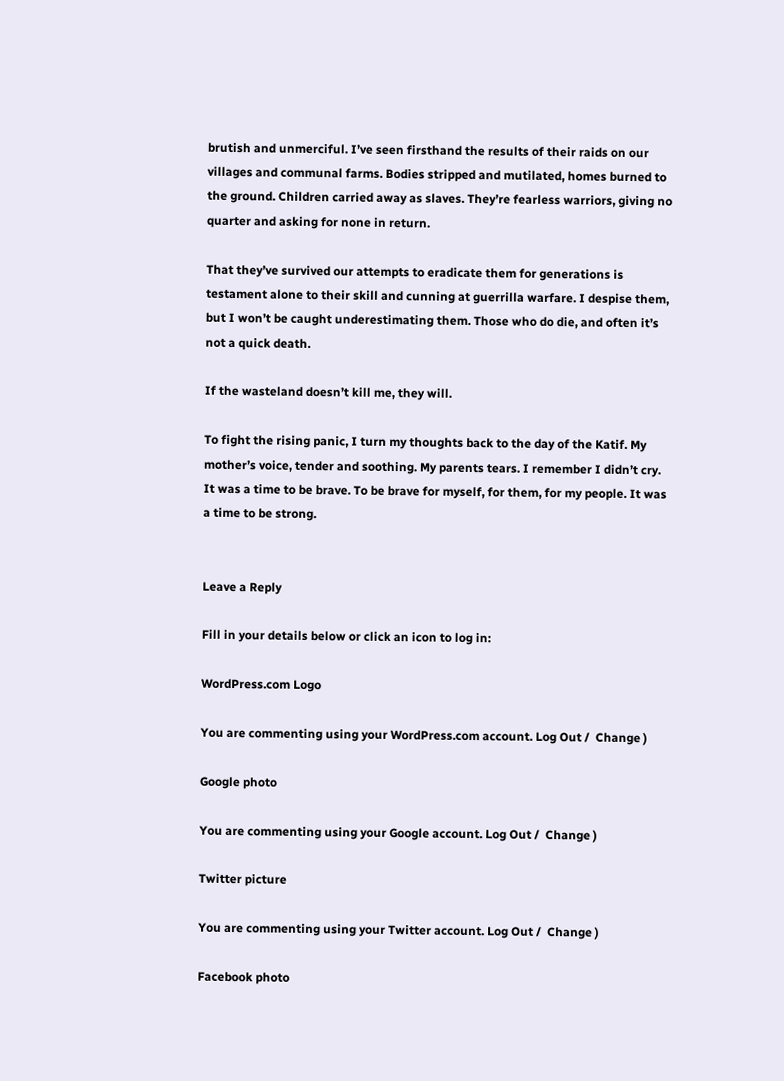brutish and unmerciful. I’ve seen firsthand the results of their raids on our villages and communal farms. Bodies stripped and mutilated, homes burned to the ground. Children carried away as slaves. They’re fearless warriors, giving no quarter and asking for none in return.

That they’ve survived our attempts to eradicate them for generations is testament alone to their skill and cunning at guerrilla warfare. I despise them, but I won’t be caught underestimating them. Those who do die, and often it’s not a quick death.

If the wasteland doesn’t kill me, they will.

To fight the rising panic, I turn my thoughts back to the day of the Katif. My mother’s voice, tender and soothing. My parents tears. I remember I didn’t cry. It was a time to be brave. To be brave for myself, for them, for my people. It was a time to be strong.


Leave a Reply

Fill in your details below or click an icon to log in:

WordPress.com Logo

You are commenting using your WordPress.com account. Log Out /  Change )

Google photo

You are commenting using your Google account. Log Out /  Change )

Twitter picture

You are commenting using your Twitter account. Log Out /  Change )

Facebook photo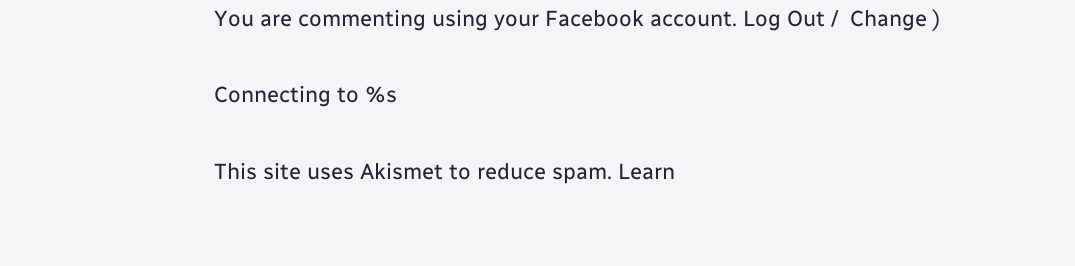You are commenting using your Facebook account. Log Out /  Change )

Connecting to %s

This site uses Akismet to reduce spam. Learn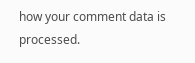how your comment data is processed.